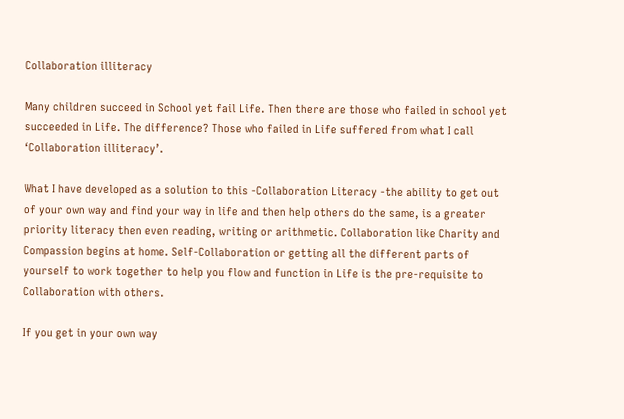Collaboration illiteracy

Many children succeed in School yet fail Life. Then there are those who failed in school yet succeeded in Life. The difference? Those who failed in Life suffered from what I call ‘Collaboration illiteracy’.

What I have developed as a solution to this -Collaboration Literacy -the ability to get out of your own way and find your way in life and then help others do the same, is a greater priority literacy then even reading, writing or arithmetic. Collaboration like Charity and Compassion begins at home. Self-Collaboration or getting all the different parts of yourself to work together to help you flow and function in Life is the pre-requisite to Collaboration with others.

If you get in your own way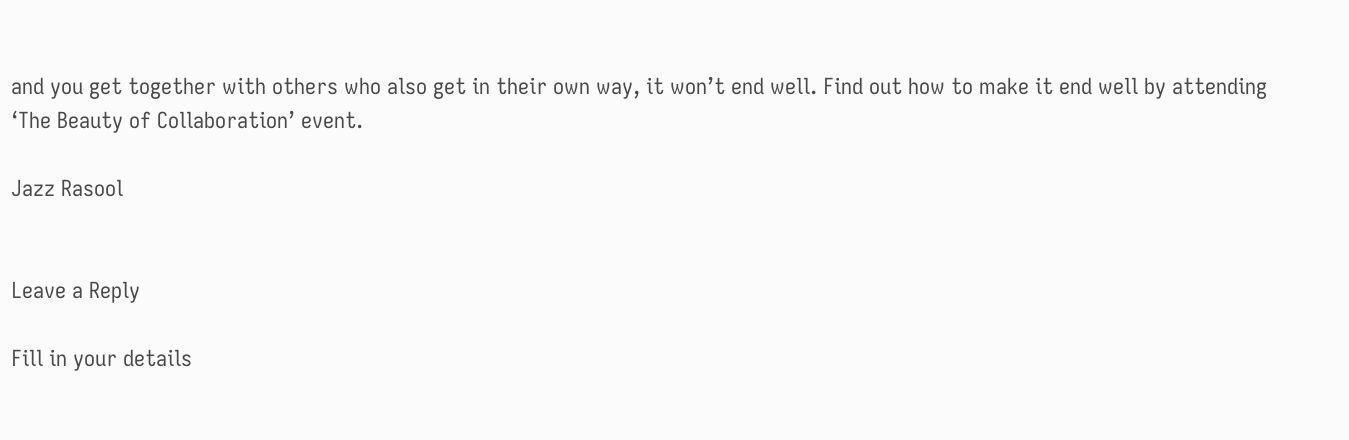and you get together with others who also get in their own way, it won’t end well. Find out how to make it end well by attending ‘The Beauty of Collaboration’ event.

Jazz Rasool


Leave a Reply

Fill in your details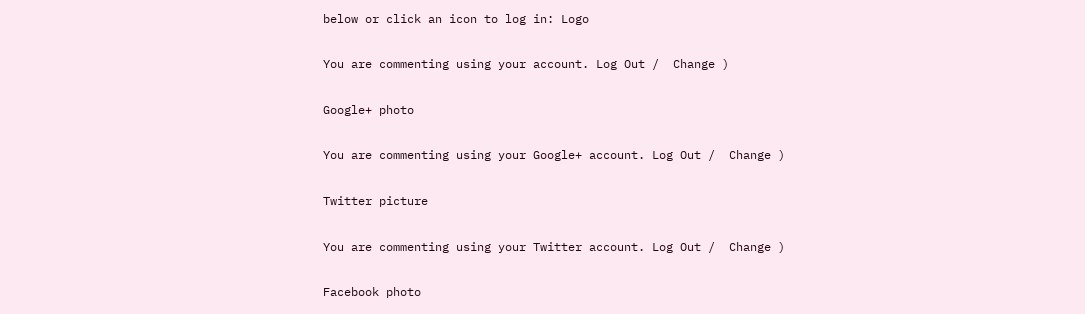below or click an icon to log in: Logo

You are commenting using your account. Log Out /  Change )

Google+ photo

You are commenting using your Google+ account. Log Out /  Change )

Twitter picture

You are commenting using your Twitter account. Log Out /  Change )

Facebook photo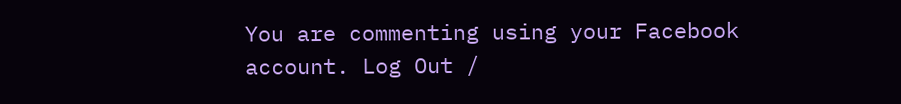You are commenting using your Facebook account. Log Out /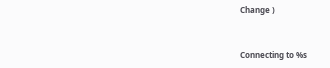Change )


Connecting to %s